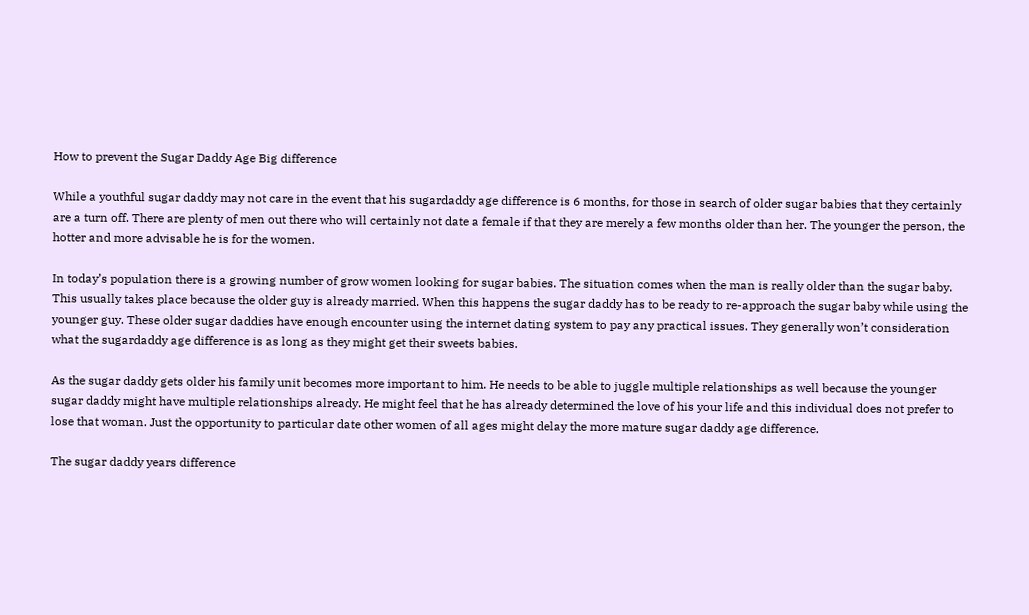How to prevent the Sugar Daddy Age Big difference

While a youthful sugar daddy may not care in the event that his sugardaddy age difference is 6 months, for those in search of older sugar babies that they certainly are a turn off. There are plenty of men out there who will certainly not date a female if that they are merely a few months older than her. The younger the person, the hotter and more advisable he is for the women.

In today’s population there is a growing number of grow women looking for sugar babies. The situation comes when the man is really older than the sugar baby. This usually takes place because the older guy is already married. When this happens the sugar daddy has to be ready to re-approach the sugar baby while using the younger guy. These older sugar daddies have enough encounter using the internet dating system to pay any practical issues. They generally won’t consideration what the sugardaddy age difference is as long as they might get their sweets babies.

As the sugar daddy gets older his family unit becomes more important to him. He needs to be able to juggle multiple relationships as well because the younger sugar daddy might have multiple relationships already. He might feel that he has already determined the love of his your life and this individual does not prefer to lose that woman. Just the opportunity to particular date other women of all ages might delay the more mature sugar daddy age difference.

The sugar daddy years difference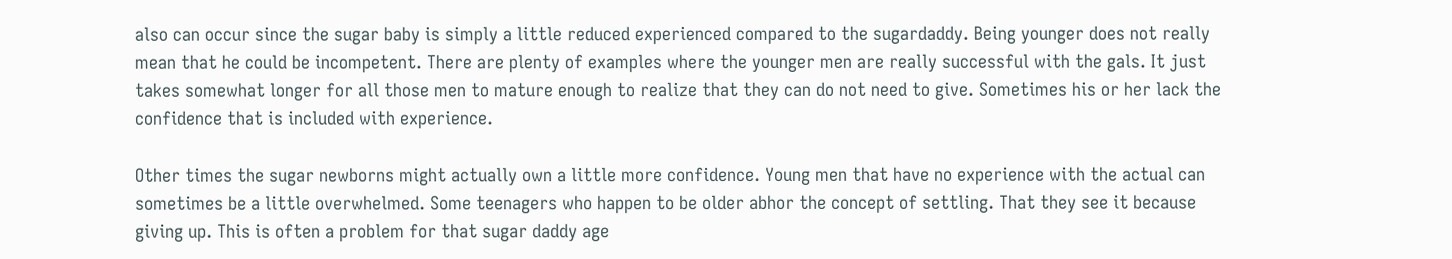also can occur since the sugar baby is simply a little reduced experienced compared to the sugardaddy. Being younger does not really mean that he could be incompetent. There are plenty of examples where the younger men are really successful with the gals. It just takes somewhat longer for all those men to mature enough to realize that they can do not need to give. Sometimes his or her lack the confidence that is included with experience.

Other times the sugar newborns might actually own a little more confidence. Young men that have no experience with the actual can sometimes be a little overwhelmed. Some teenagers who happen to be older abhor the concept of settling. That they see it because giving up. This is often a problem for that sugar daddy age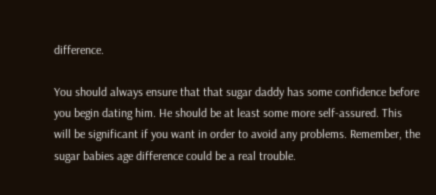difference.

You should always ensure that that sugar daddy has some confidence before you begin dating him. He should be at least some more self-assured. This will be significant if you want in order to avoid any problems. Remember, the sugar babies age difference could be a real trouble.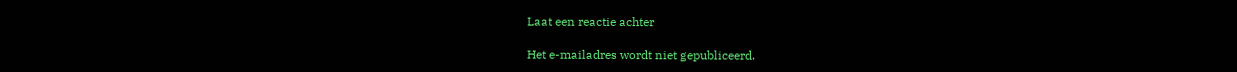Laat een reactie achter

Het e-mailadres wordt niet gepubliceerd.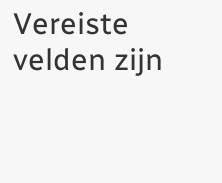Vereiste velden zijn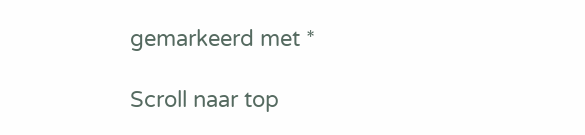gemarkeerd met *

Scroll naar top